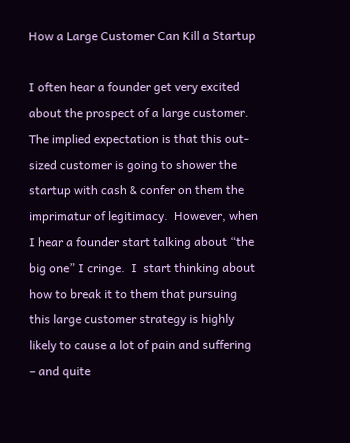How a Large Customer Can Kill a Startup

I often hear a founder get very excited about the prospect of a large customer.  The implied expectation is that this out-sized customer is going to shower the startup with cash & confer on them the imprimatur of legitimacy.  However, when I hear a founder start talking about “the big one” I cringe.  I  start thinking about how to break it to them that pursuing this large customer strategy is highly likely to cause a lot of pain and suffering – and quite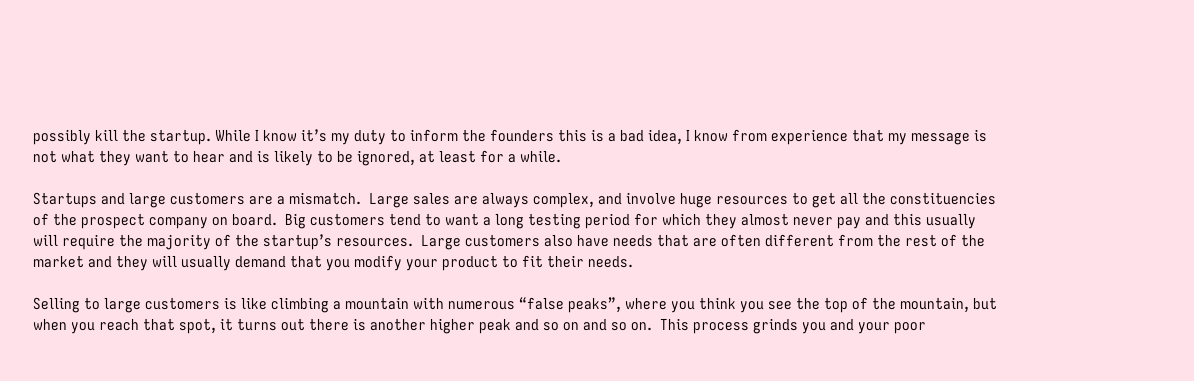possibly kill the startup. While I know it’s my duty to inform the founders this is a bad idea, I know from experience that my message is not what they want to hear and is likely to be ignored, at least for a while.

Startups and large customers are a mismatch.  Large sales are always complex, and involve huge resources to get all the constituencies of the prospect company on board.  Big customers tend to want a long testing period for which they almost never pay and this usually will require the majority of the startup’s resources.  Large customers also have needs that are often different from the rest of the market and they will usually demand that you modify your product to fit their needs.

Selling to large customers is like climbing a mountain with numerous “false peaks”, where you think you see the top of the mountain, but when you reach that spot, it turns out there is another higher peak and so on and so on.  This process grinds you and your poor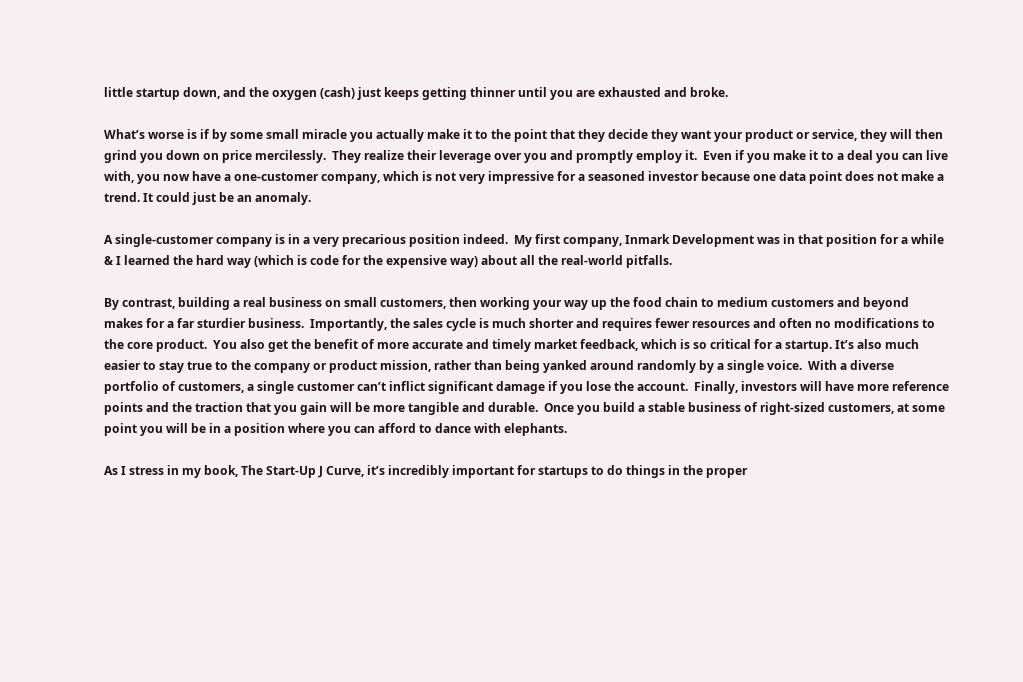little startup down, and the oxygen (cash) just keeps getting thinner until you are exhausted and broke.

What’s worse is if by some small miracle you actually make it to the point that they decide they want your product or service, they will then grind you down on price mercilessly.  They realize their leverage over you and promptly employ it.  Even if you make it to a deal you can live with, you now have a one-customer company, which is not very impressive for a seasoned investor because one data point does not make a trend. It could just be an anomaly.

A single-customer company is in a very precarious position indeed.  My first company, Inmark Development was in that position for a while & I learned the hard way (which is code for the expensive way) about all the real-world pitfalls.

By contrast, building a real business on small customers, then working your way up the food chain to medium customers and beyond makes for a far sturdier business.  Importantly, the sales cycle is much shorter and requires fewer resources and often no modifications to the core product.  You also get the benefit of more accurate and timely market feedback, which is so critical for a startup. It’s also much easier to stay true to the company or product mission, rather than being yanked around randomly by a single voice.  With a diverse portfolio of customers, a single customer can’t inflict significant damage if you lose the account.  Finally, investors will have more reference points and the traction that you gain will be more tangible and durable.  Once you build a stable business of right-sized customers, at some point you will be in a position where you can afford to dance with elephants.

As I stress in my book, The Start-Up J Curve, it’s incredibly important for startups to do things in the proper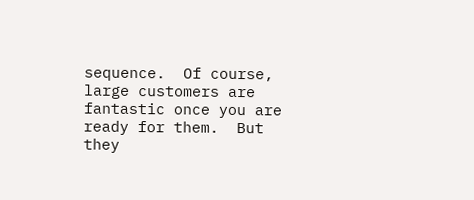sequence.  Of course, large customers are fantastic once you are ready for them.  But they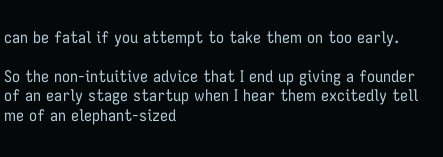can be fatal if you attempt to take them on too early.

So the non-intuitive advice that I end up giving a founder of an early stage startup when I hear them excitedly tell me of an elephant-sized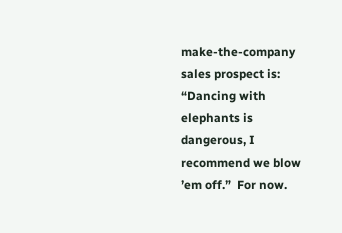make-the-company sales prospect is: “Dancing with elephants is dangerous, I recommend we blow ’em off.”  For now.